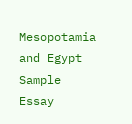Mesopotamia and Egypt Sample Essay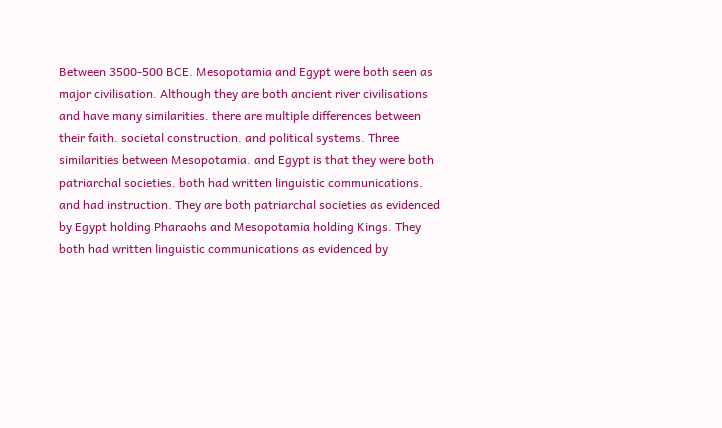Between 3500-500 BCE. Mesopotamia and Egypt were both seen as major civilisation. Although they are both ancient river civilisations and have many similarities. there are multiple differences between their faith. societal construction. and political systems. Three similarities between Mesopotamia. and Egypt is that they were both patriarchal societies. both had written linguistic communications. and had instruction. They are both patriarchal societies as evidenced by Egypt holding Pharaohs and Mesopotamia holding Kings. They both had written linguistic communications as evidenced by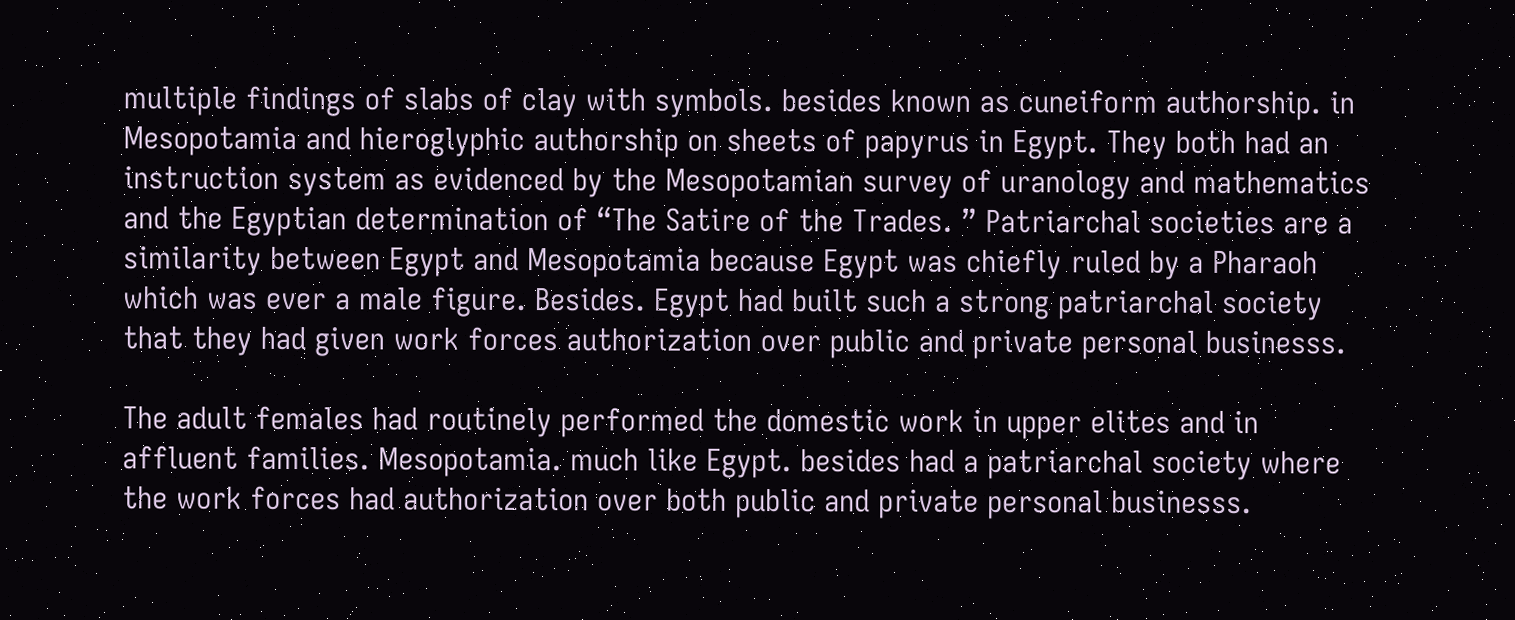multiple findings of slabs of clay with symbols. besides known as cuneiform authorship. in Mesopotamia and hieroglyphic authorship on sheets of papyrus in Egypt. They both had an instruction system as evidenced by the Mesopotamian survey of uranology and mathematics and the Egyptian determination of “The Satire of the Trades. ” Patriarchal societies are a similarity between Egypt and Mesopotamia because Egypt was chiefly ruled by a Pharaoh which was ever a male figure. Besides. Egypt had built such a strong patriarchal society that they had given work forces authorization over public and private personal businesss.

The adult females had routinely performed the domestic work in upper elites and in affluent families. Mesopotamia. much like Egypt. besides had a patriarchal society where the work forces had authorization over both public and private personal businesss.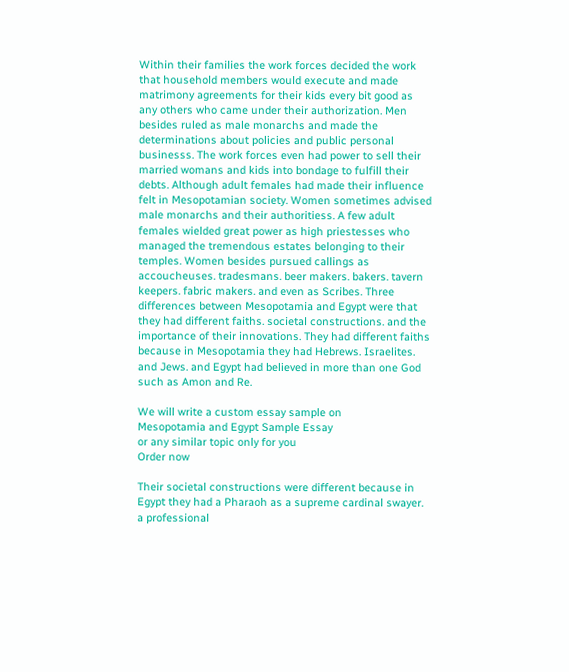Within their families the work forces decided the work that household members would execute and made matrimony agreements for their kids every bit good as any others who came under their authorization. Men besides ruled as male monarchs and made the determinations about policies and public personal businesss. The work forces even had power to sell their married womans and kids into bondage to fulfill their debts. Although adult females had made their influence felt in Mesopotamian society. Women sometimes advised male monarchs and their authoritiess. A few adult females wielded great power as high priestesses who managed the tremendous estates belonging to their temples. Women besides pursued callings as accoucheuses. tradesmans. beer makers. bakers. tavern keepers. fabric makers. and even as Scribes. Three differences between Mesopotamia and Egypt were that they had different faiths. societal constructions. and the importance of their innovations. They had different faiths because in Mesopotamia they had Hebrews. Israelites. and Jews. and Egypt had believed in more than one God such as Amon and Re.

We will write a custom essay sample on
Mesopotamia and Egypt Sample Essay
or any similar topic only for you
Order now

Their societal constructions were different because in Egypt they had a Pharaoh as a supreme cardinal swayer. a professional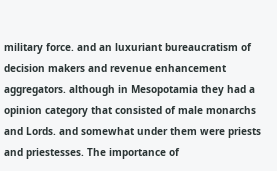military force. and an luxuriant bureaucratism of decision makers and revenue enhancement aggregators. although in Mesopotamia they had a opinion category that consisted of male monarchs and Lords. and somewhat under them were priests and priestesses. The importance of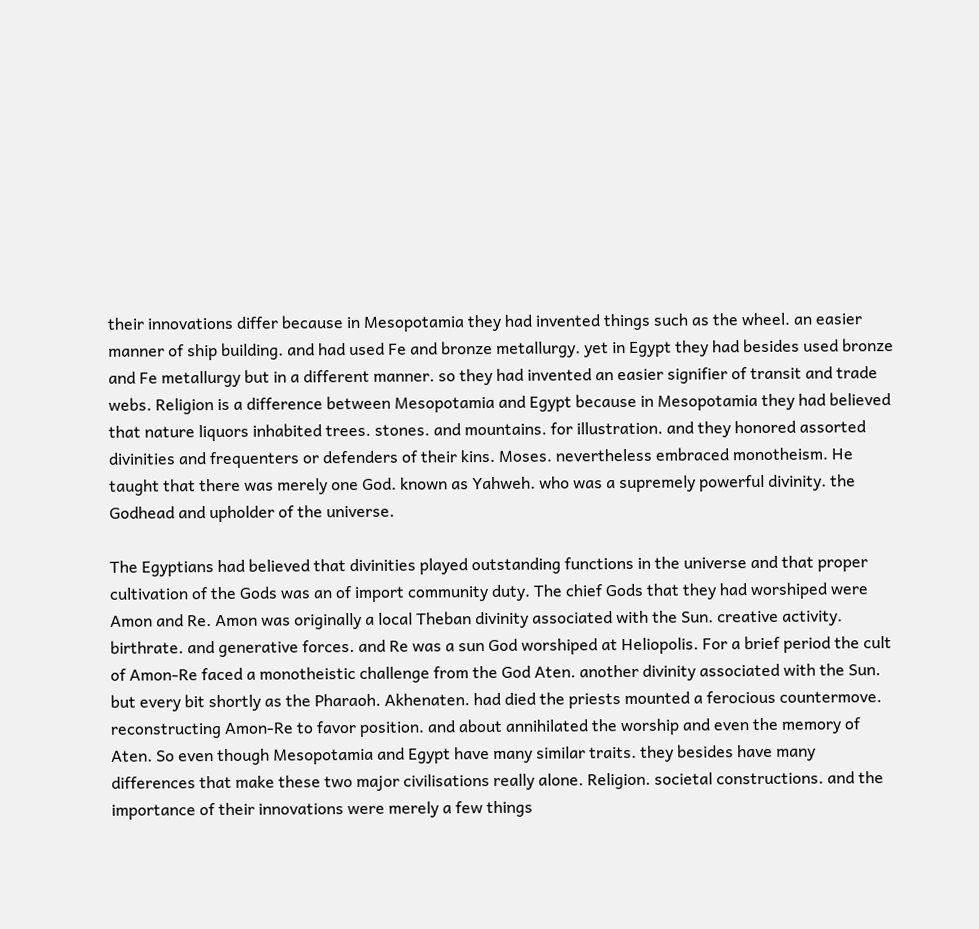their innovations differ because in Mesopotamia they had invented things such as the wheel. an easier manner of ship building. and had used Fe and bronze metallurgy. yet in Egypt they had besides used bronze and Fe metallurgy but in a different manner. so they had invented an easier signifier of transit and trade webs. Religion is a difference between Mesopotamia and Egypt because in Mesopotamia they had believed that nature liquors inhabited trees. stones. and mountains. for illustration. and they honored assorted divinities and frequenters or defenders of their kins. Moses. nevertheless embraced monotheism. He taught that there was merely one God. known as Yahweh. who was a supremely powerful divinity. the Godhead and upholder of the universe.

The Egyptians had believed that divinities played outstanding functions in the universe and that proper cultivation of the Gods was an of import community duty. The chief Gods that they had worshiped were Amon and Re. Amon was originally a local Theban divinity associated with the Sun. creative activity. birthrate. and generative forces. and Re was a sun God worshiped at Heliopolis. For a brief period the cult of Amon-Re faced a monotheistic challenge from the God Aten. another divinity associated with the Sun. but every bit shortly as the Pharaoh. Akhenaten. had died the priests mounted a ferocious countermove. reconstructing Amon-Re to favor position. and about annihilated the worship and even the memory of Aten. So even though Mesopotamia and Egypt have many similar traits. they besides have many differences that make these two major civilisations really alone. Religion. societal constructions. and the importance of their innovations were merely a few things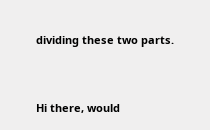dividing these two parts.


Hi there, would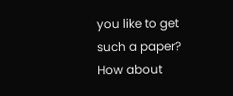you like to get such a paper? How about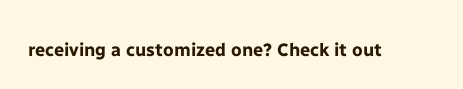receiving a customized one? Check it out